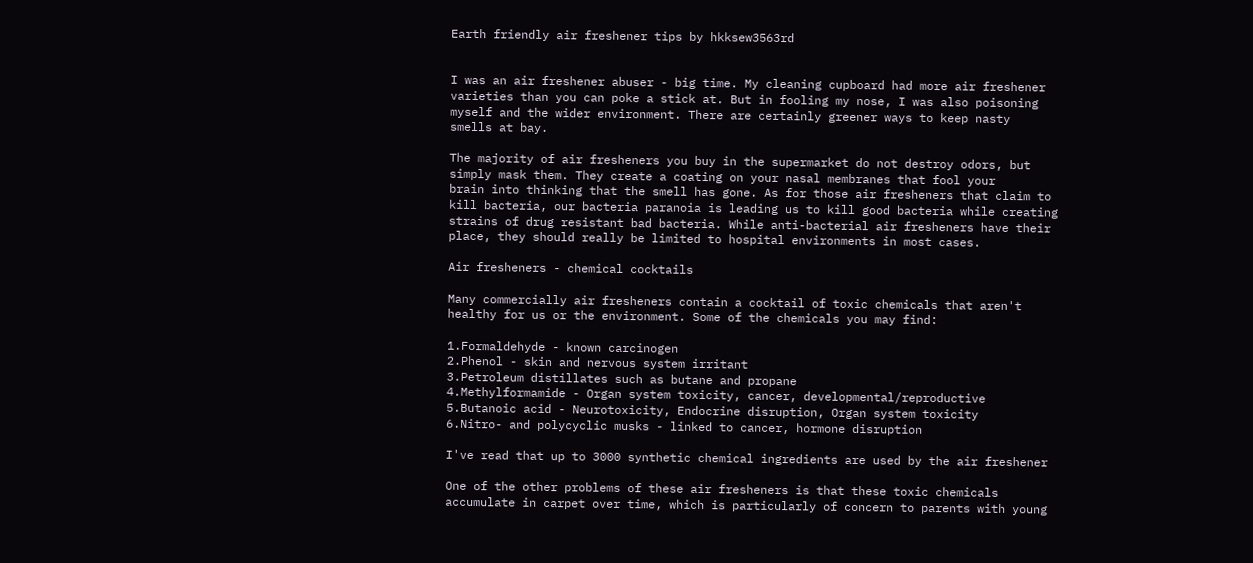Earth friendly air freshener tips by hkksew3563rd


I was an air freshener abuser - big time. My cleaning cupboard had more air freshener
varieties than you can poke a stick at. But in fooling my nose, I was also poisoning
myself and the wider environment. There are certainly greener ways to keep nasty
smells at bay.

The majority of air fresheners you buy in the supermarket do not destroy odors, but
simply mask them. They create a coating on your nasal membranes that fool your
brain into thinking that the smell has gone. As for those air fresheners that claim to
kill bacteria, our bacteria paranoia is leading us to kill good bacteria while creating
strains of drug resistant bad bacteria. While anti-bacterial air fresheners have their
place, they should really be limited to hospital environments in most cases.

Air fresheners - chemical cocktails

Many commercially air fresheners contain a cocktail of toxic chemicals that aren't
healthy for us or the environment. Some of the chemicals you may find:

1.Formaldehyde - known carcinogen
2.Phenol - skin and nervous system irritant
3.Petroleum distillates such as butane and propane
4.Methylformamide - Organ system toxicity, cancer, developmental/reproductive
5.Butanoic acid - Neurotoxicity, Endocrine disruption, Organ system toxicity
6.Nitro- and polycyclic musks - linked to cancer, hormone disruption

I've read that up to 3000 synthetic chemical ingredients are used by the air freshener

One of the other problems of these air fresheners is that these toxic chemicals
accumulate in carpet over time, which is particularly of concern to parents with young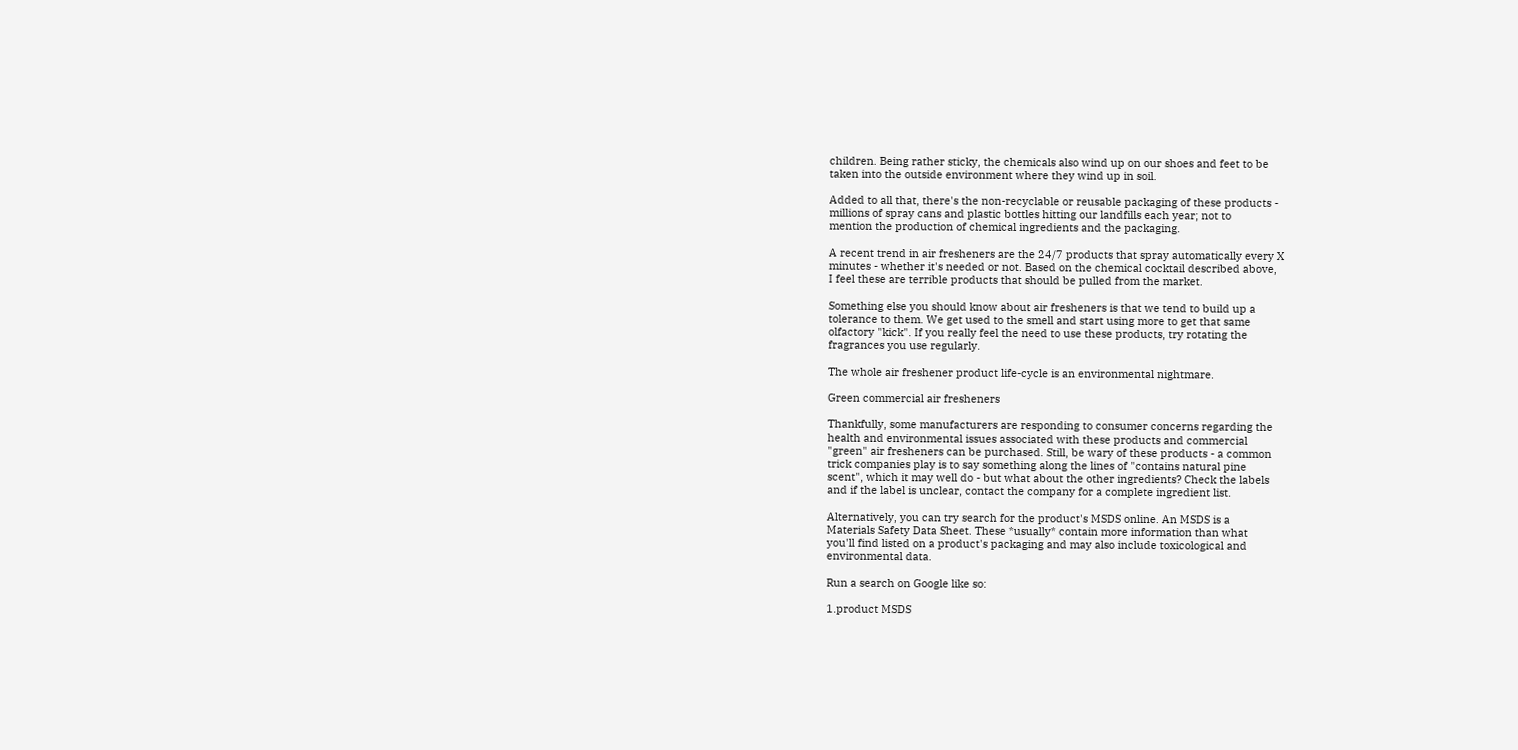children. Being rather sticky, the chemicals also wind up on our shoes and feet to be
taken into the outside environment where they wind up in soil.

Added to all that, there's the non-recyclable or reusable packaging of these products -
millions of spray cans and plastic bottles hitting our landfills each year; not to
mention the production of chemical ingredients and the packaging.

A recent trend in air fresheners are the 24/7 products that spray automatically every X
minutes - whether it's needed or not. Based on the chemical cocktail described above,
I feel these are terrible products that should be pulled from the market.

Something else you should know about air fresheners is that we tend to build up a
tolerance to them. We get used to the smell and start using more to get that same
olfactory "kick". If you really feel the need to use these products, try rotating the
fragrances you use regularly.

The whole air freshener product life-cycle is an environmental nightmare.

Green commercial air fresheners

Thankfully, some manufacturers are responding to consumer concerns regarding the
health and environmental issues associated with these products and commercial
"green" air fresheners can be purchased. Still, be wary of these products - a common
trick companies play is to say something along the lines of "contains natural pine
scent", which it may well do - but what about the other ingredients? Check the labels
and if the label is unclear, contact the company for a complete ingredient list.

Alternatively, you can try search for the product's MSDS online. An MSDS is a
Materials Safety Data Sheet. These *usually* contain more information than what
you'll find listed on a product's packaging and may also include toxicological and
environmental data.

Run a search on Google like so:

1.product MSDS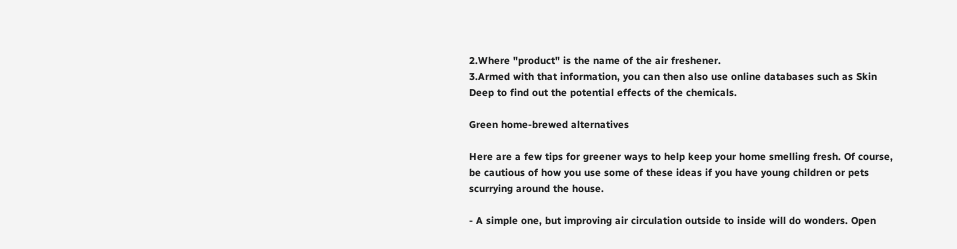2.Where "product" is the name of the air freshener.
3.Armed with that information, you can then also use online databases such as Skin
Deep to find out the potential effects of the chemicals.

Green home-brewed alternatives

Here are a few tips for greener ways to help keep your home smelling fresh. Of course,
be cautious of how you use some of these ideas if you have young children or pets
scurrying around the house.

- A simple one, but improving air circulation outside to inside will do wonders. Open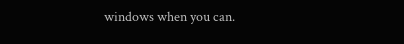windows when you can.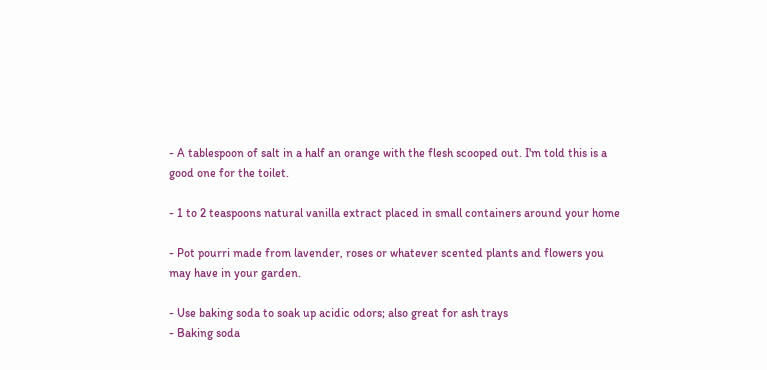- A tablespoon of salt in a half an orange with the flesh scooped out. I'm told this is a
good one for the toilet.

- 1 to 2 teaspoons natural vanilla extract placed in small containers around your home

- Pot pourri made from lavender, roses or whatever scented plants and flowers you
may have in your garden.

- Use baking soda to soak up acidic odors; also great for ash trays
- Baking soda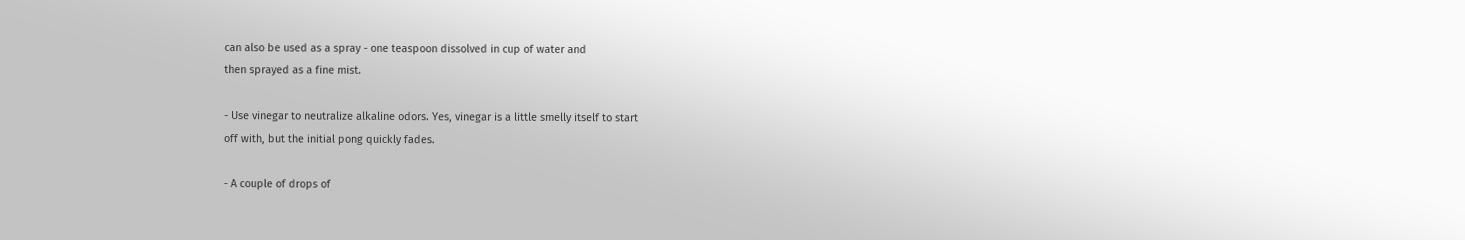can also be used as a spray - one teaspoon dissolved in cup of water and
then sprayed as a fine mist.

- Use vinegar to neutralize alkaline odors. Yes, vinegar is a little smelly itself to start
off with, but the initial pong quickly fades.

- A couple of drops of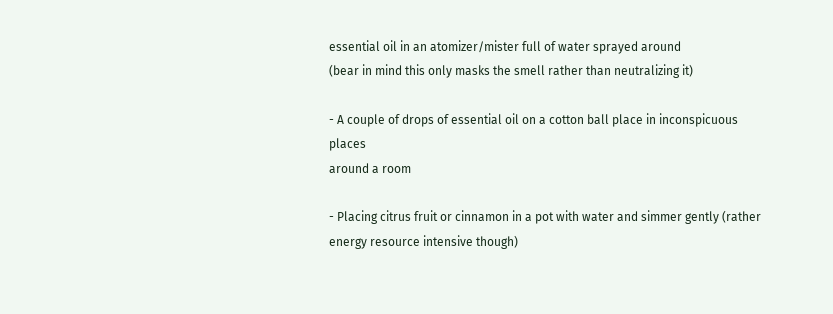essential oil in an atomizer/mister full of water sprayed around
(bear in mind this only masks the smell rather than neutralizing it)

- A couple of drops of essential oil on a cotton ball place in inconspicuous places
around a room

- Placing citrus fruit or cinnamon in a pot with water and simmer gently (rather
energy resource intensive though)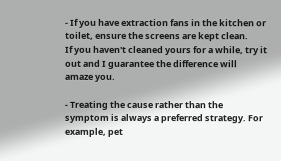- If you have extraction fans in the kitchen or toilet, ensure the screens are kept clean.
If you haven't cleaned yours for a while, try it out and I guarantee the difference will
amaze you.

- Treating the cause rather than the symptom is always a preferred strategy. For
example, pet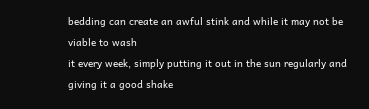bedding can create an awful stink and while it may not be viable to wash
it every week, simply putting it out in the sun regularly and giving it a good shake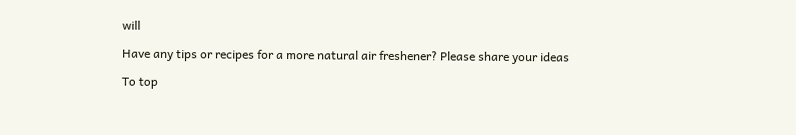will

Have any tips or recipes for a more natural air freshener? Please share your ideas

To top